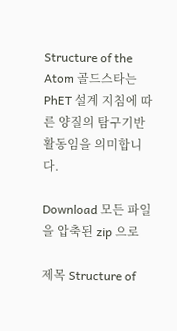Structure of the Atom 골드스타는 PhET 설계 지침에 따른 양질의 탐구기반 활동임을 의미합니다.

Download 모든 파일을 압축된 zip 으로

제목 Structure of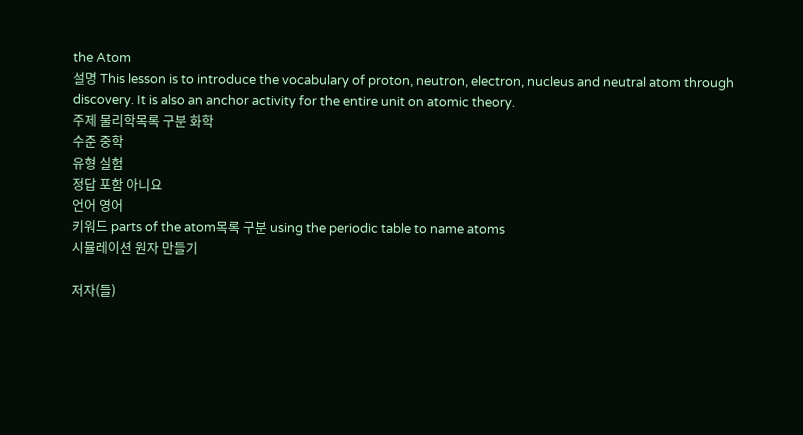the Atom
설명 This lesson is to introduce the vocabulary of proton, neutron, electron, nucleus and neutral atom through discovery. It is also an anchor activity for the entire unit on atomic theory.
주제 물리학목록 구분 화학
수준 중학
유형 실험
정답 포함 아니요
언어 영어
키워드 parts of the atom목록 구분 using the periodic table to name atoms
시뮬레이션 원자 만들기

저자(들)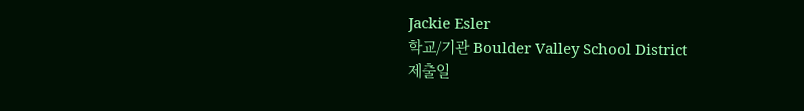Jackie Esler
학교/기관 Boulder Valley School District
제출일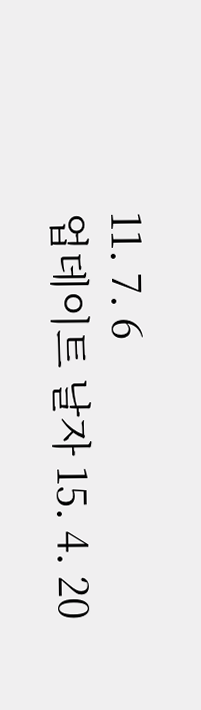11. 7. 6
업데이트 날자 15. 4. 20